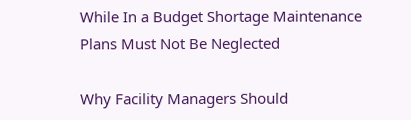While In a Budget Shortage Maintenance Plans Must Not Be Neglected

Why Facility Managers Should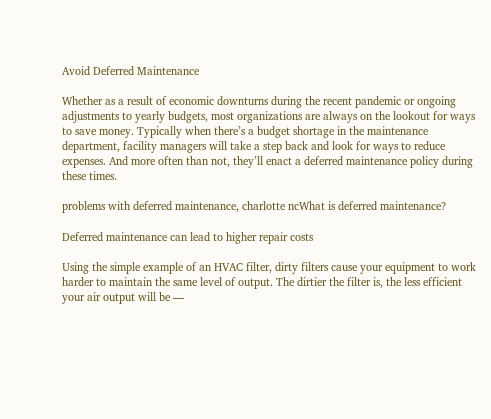Avoid Deferred Maintenance

Whether as a result of economic downturns during the recent pandemic or ongoing adjustments to yearly budgets, most organizations are always on the lookout for ways to save money. Typically when there’s a budget shortage in the maintenance department, facility managers will take a step back and look for ways to reduce expenses. And more often than not, they’ll enact a deferred maintenance policy during these times.

problems with deferred maintenance, charlotte ncWhat is deferred maintenance?

Deferred maintenance can lead to higher repair costs

Using the simple example of an HVAC filter, dirty filters cause your equipment to work harder to maintain the same level of output. The dirtier the filter is, the less efficient your air output will be —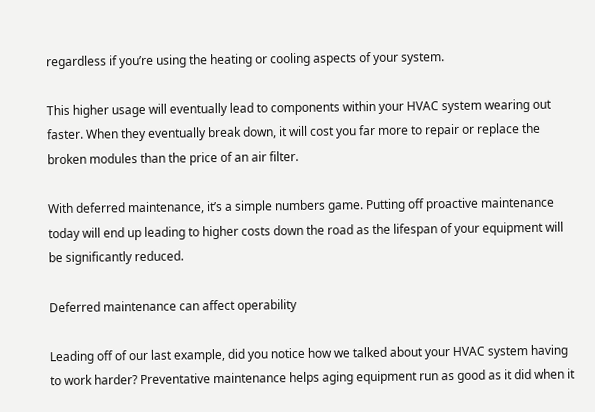regardless if you’re using the heating or cooling aspects of your system.

This higher usage will eventually lead to components within your HVAC system wearing out faster. When they eventually break down, it will cost you far more to repair or replace the broken modules than the price of an air filter.

With deferred maintenance, it’s a simple numbers game. Putting off proactive maintenance today will end up leading to higher costs down the road as the lifespan of your equipment will be significantly reduced.

Deferred maintenance can affect operability

Leading off of our last example, did you notice how we talked about your HVAC system having to work harder? Preventative maintenance helps aging equipment run as good as it did when it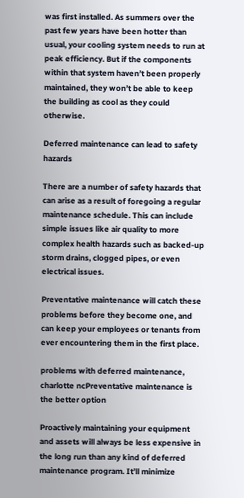was first installed. As summers over the past few years have been hotter than usual, your cooling system needs to run at peak efficiency. But if the components within that system haven’t been properly maintained, they won’t be able to keep the building as cool as they could otherwise.

Deferred maintenance can lead to safety hazards

There are a number of safety hazards that can arise as a result of foregoing a regular maintenance schedule. This can include simple issues like air quality to more complex health hazards such as backed-up storm drains, clogged pipes, or even electrical issues.

Preventative maintenance will catch these problems before they become one, and can keep your employees or tenants from ever encountering them in the first place.

problems with deferred maintenance, charlotte ncPreventative maintenance is the better option

Proactively maintaining your equipment and assets will always be less expensive in the long run than any kind of deferred maintenance program. It’ll minimize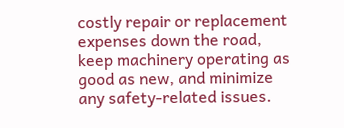costly repair or replacement expenses down the road, keep machinery operating as good as new, and minimize any safety-related issues.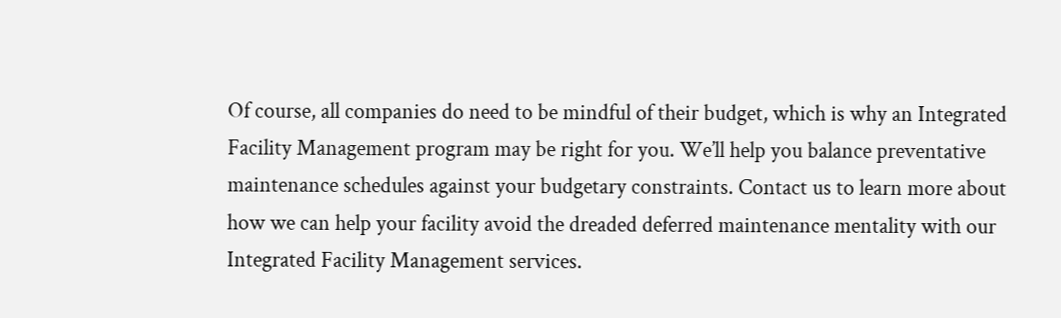Of course, all companies do need to be mindful of their budget, which is why an Integrated Facility Management program may be right for you. We’ll help you balance preventative maintenance schedules against your budgetary constraints. Contact us to learn more about how we can help your facility avoid the dreaded deferred maintenance mentality with our Integrated Facility Management services.